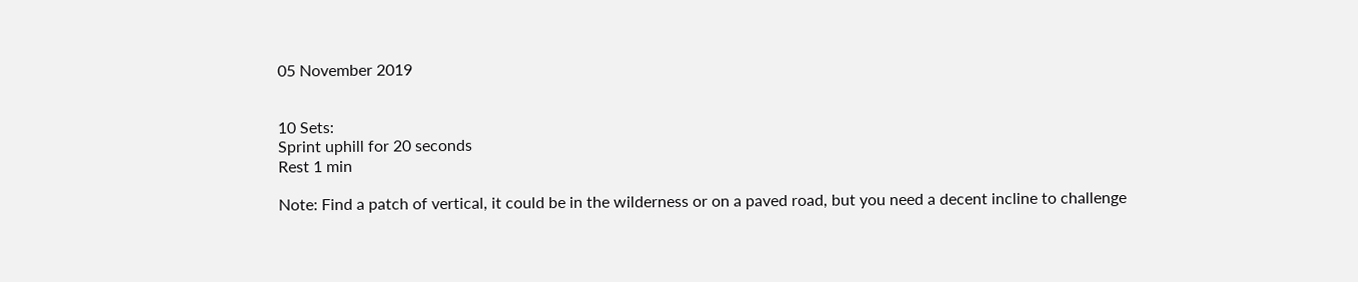05 November 2019


10 Sets:
Sprint uphill for 20 seconds
Rest 1 min

Note: Find a patch of vertical, it could be in the wilderness or on a paved road, but you need a decent incline to challenge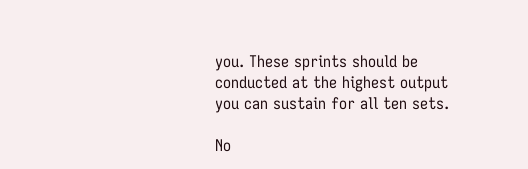you. These sprints should be conducted at the highest output you can sustain for all ten sets.

No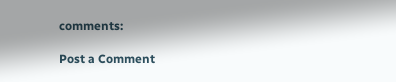comments:

Post a Comment